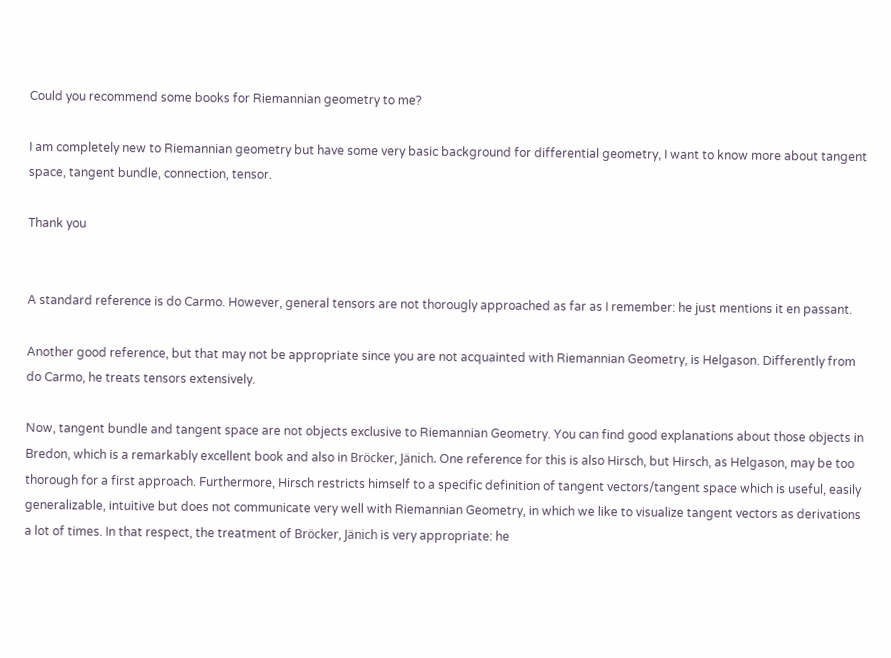Could you recommend some books for Riemannian geometry to me?

I am completely new to Riemannian geometry but have some very basic background for differential geometry, I want to know more about tangent space, tangent bundle, connection, tensor.

Thank you


A standard reference is do Carmo. However, general tensors are not thorougly approached as far as I remember: he just mentions it en passant.

Another good reference, but that may not be appropriate since you are not acquainted with Riemannian Geometry, is Helgason. Differently from do Carmo, he treats tensors extensively.

Now, tangent bundle and tangent space are not objects exclusive to Riemannian Geometry. You can find good explanations about those objects in Bredon, which is a remarkably excellent book and also in Bröcker, Jänich. One reference for this is also Hirsch, but Hirsch, as Helgason, may be too thorough for a first approach. Furthermore, Hirsch restricts himself to a specific definition of tangent vectors/tangent space which is useful, easily generalizable, intuitive but does not communicate very well with Riemannian Geometry, in which we like to visualize tangent vectors as derivations a lot of times. In that respect, the treatment of Bröcker, Jänich is very appropriate: he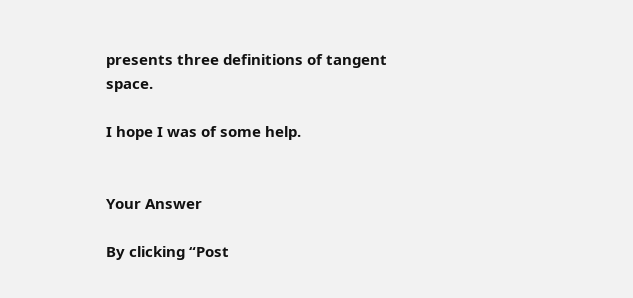presents three definitions of tangent space.

I hope I was of some help.


Your Answer

By clicking “Post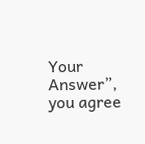Your Answer”, you agree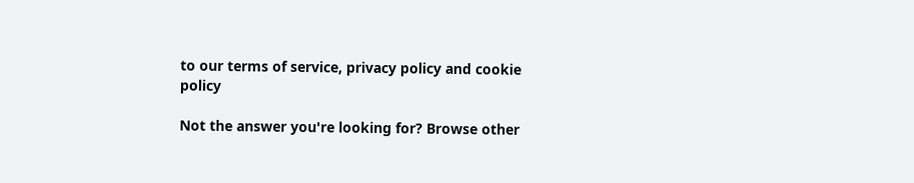to our terms of service, privacy policy and cookie policy

Not the answer you're looking for? Browse other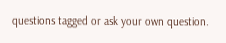questions tagged or ask your own question.